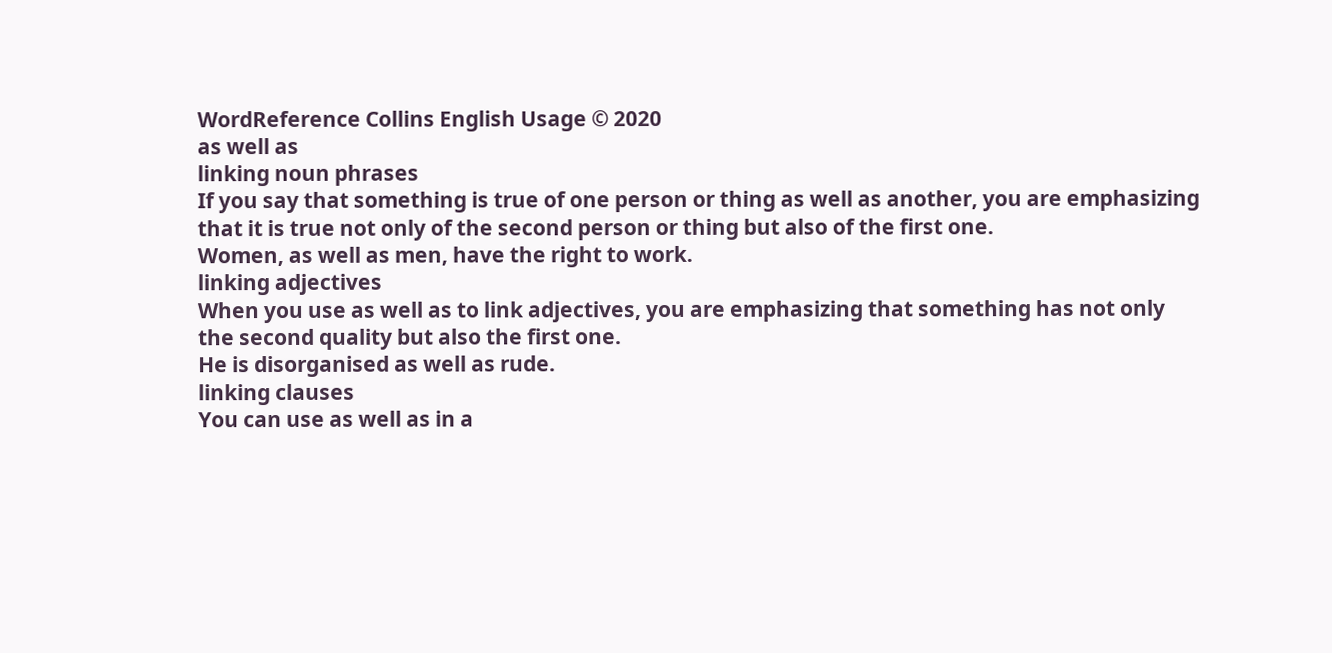WordReference Collins English Usage © 2020
as well as
linking noun phrases
If you say that something is true of one person or thing as well as another, you are emphasizing that it is true not only of the second person or thing but also of the first one.
Women, as well as men, have the right to work.
linking adjectives
When you use as well as to link adjectives, you are emphasizing that something has not only the second quality but also the first one.
He is disorganised as well as rude.
linking clauses
You can use as well as in a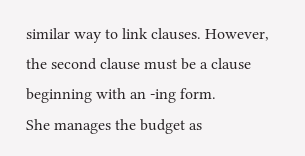similar way to link clauses. However, the second clause must be a clause beginning with an -ing form.
She manages the budget as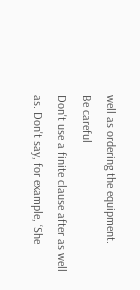well as ordering the equipment.
Be careful
Don't use a finite clause after as well as. Don't say, for example, ‘She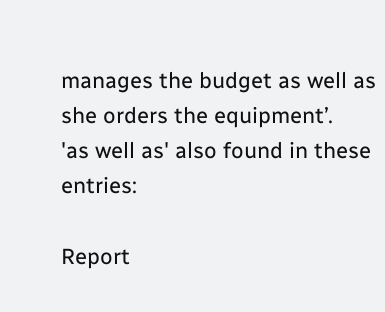manages the budget as well as she orders the equipment’.
'as well as' also found in these entries:

Report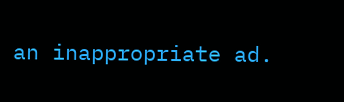an inappropriate ad.